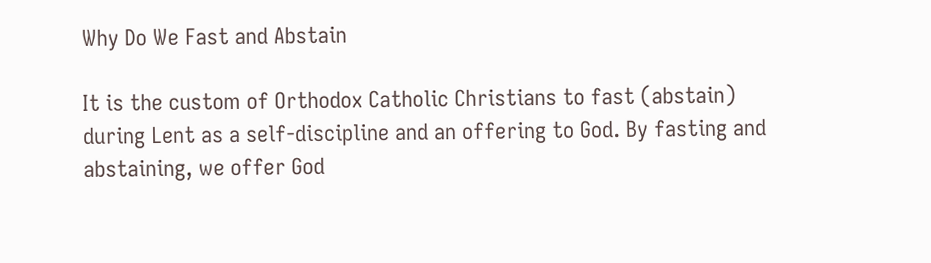Why Do We Fast and Abstain

It is the custom of Orthodox Catholic Christians to fast (abstain) during Lent as a self-discipline and an offering to God. By fasting and abstaining, we offer God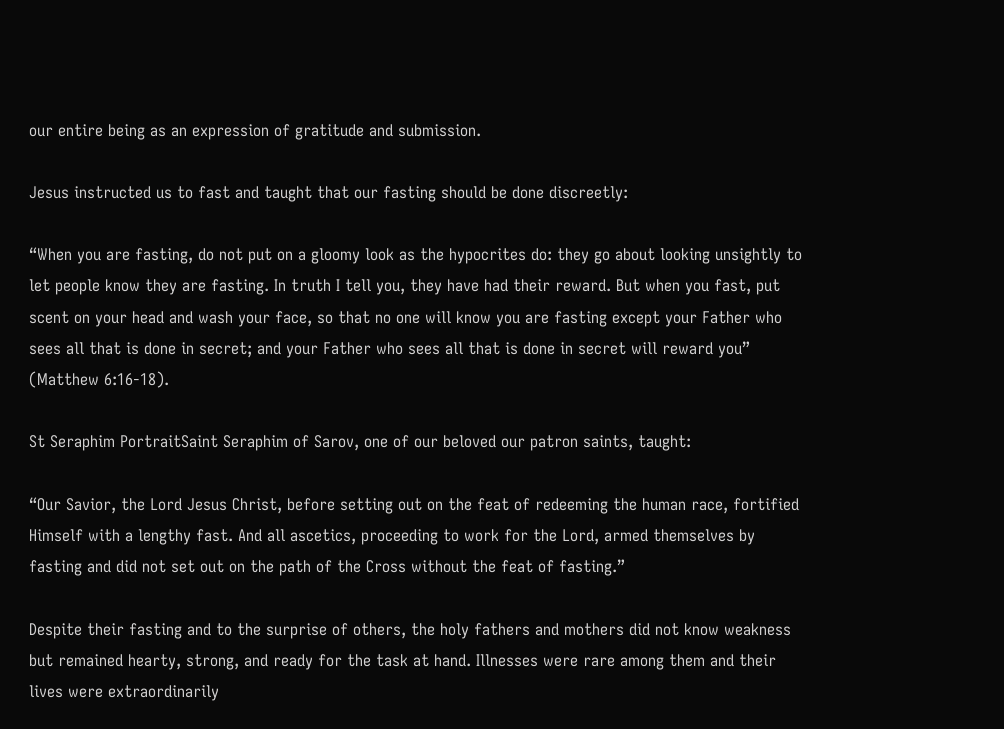our entire being as an expression of gratitude and submission.

Jesus instructed us to fast and taught that our fasting should be done discreetly:

“When you are fasting, do not put on a gloomy look as the hypocrites do: they go about looking unsightly to let people know they are fasting. In truth I tell you, they have had their reward. But when you fast, put scent on your head and wash your face, so that no one will know you are fasting except your Father who sees all that is done in secret; and your Father who sees all that is done in secret will reward you” (Matthew 6:16-18).

St Seraphim PortraitSaint Seraphim of Sarov, one of our beloved our patron saints, taught:

“Our Savior, the Lord Jesus Christ, before setting out on the feat of redeeming the human race, fortified Himself with a lengthy fast. And all ascetics, proceeding to work for the Lord, armed themselves by fasting and did not set out on the path of the Cross without the feat of fasting.”

Despite their fasting and to the surprise of others, the holy fathers and mothers did not know weakness but remained hearty, strong, and ready for the task at hand. Illnesses were rare among them and their lives were extraordinarily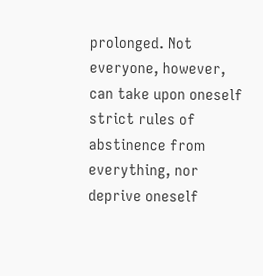prolonged. Not everyone, however, can take upon oneself strict rules of abstinence from everything, nor deprive oneself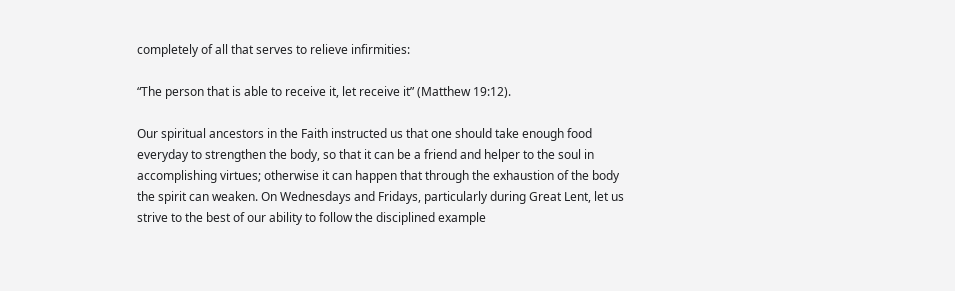completely of all that serves to relieve infirmities:

“The person that is able to receive it, let receive it” (Matthew 19:12).

Our spiritual ancestors in the Faith instructed us that one should take enough food everyday to strengthen the body, so that it can be a friend and helper to the soul in accomplishing virtues; otherwise it can happen that through the exhaustion of the body the spirit can weaken. On Wednesdays and Fridays, particularly during Great Lent, let us strive to the best of our ability to follow the disciplined example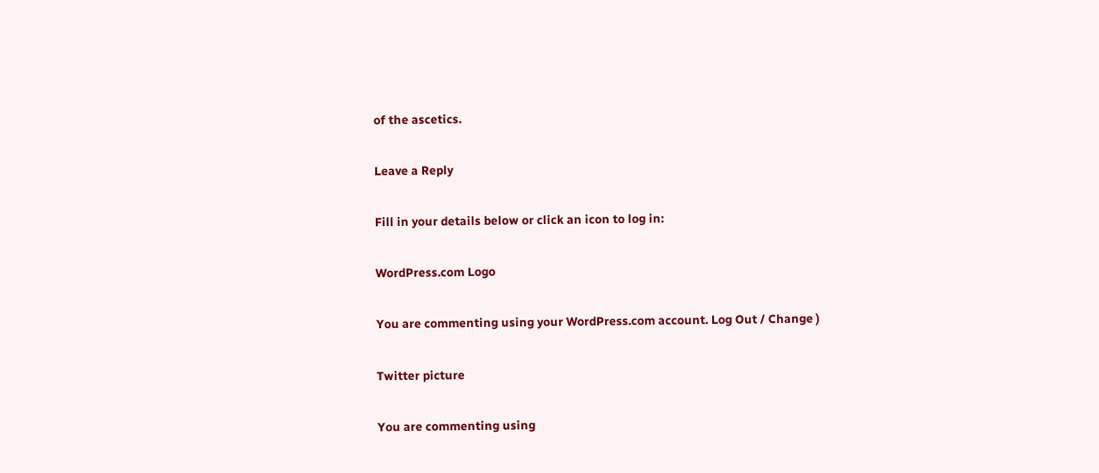of the ascetics.

Leave a Reply

Fill in your details below or click an icon to log in:

WordPress.com Logo

You are commenting using your WordPress.com account. Log Out / Change )

Twitter picture

You are commenting using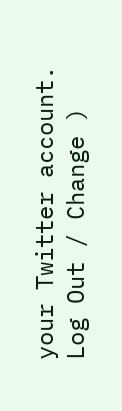your Twitter account. Log Out / Change )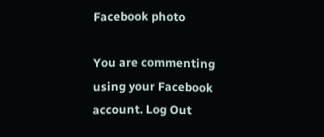Facebook photo

You are commenting using your Facebook account. Log Out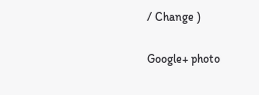/ Change )

Google+ photo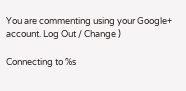You are commenting using your Google+ account. Log Out / Change )

Connecting to %s